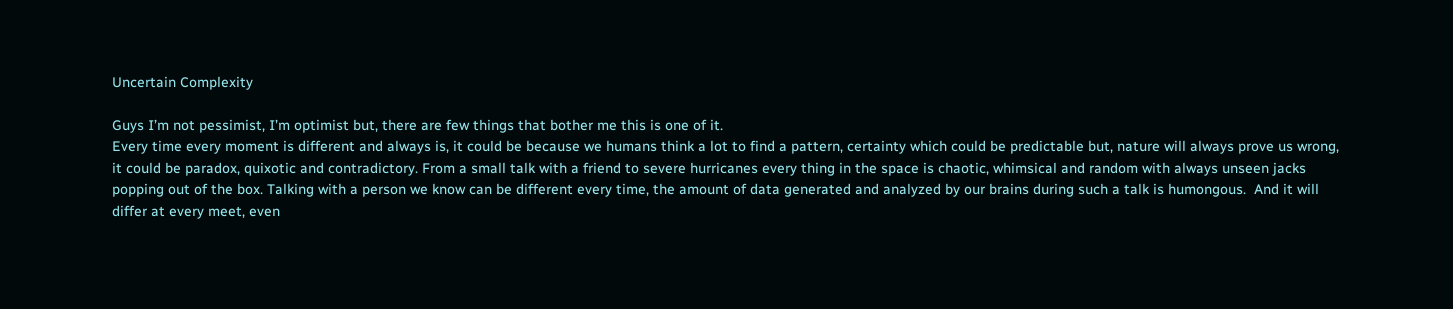Uncertain Complexity

Guys I’m not pessimist, I’m optimist but, there are few things that bother me this is one of it.
Every time every moment is different and always is, it could be because we humans think a lot to find a pattern, certainty which could be predictable but, nature will always prove us wrong, it could be paradox, quixotic and contradictory. From a small talk with a friend to severe hurricanes every thing in the space is chaotic, whimsical and random with always unseen jacks popping out of the box. Talking with a person we know can be different every time, the amount of data generated and analyzed by our brains during such a talk is humongous.  And it will differ at every meet, even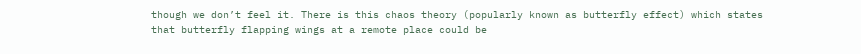though we don’t feel it. There is this chaos theory (popularly known as butterfly effect) which states that butterfly flapping wings at a remote place could be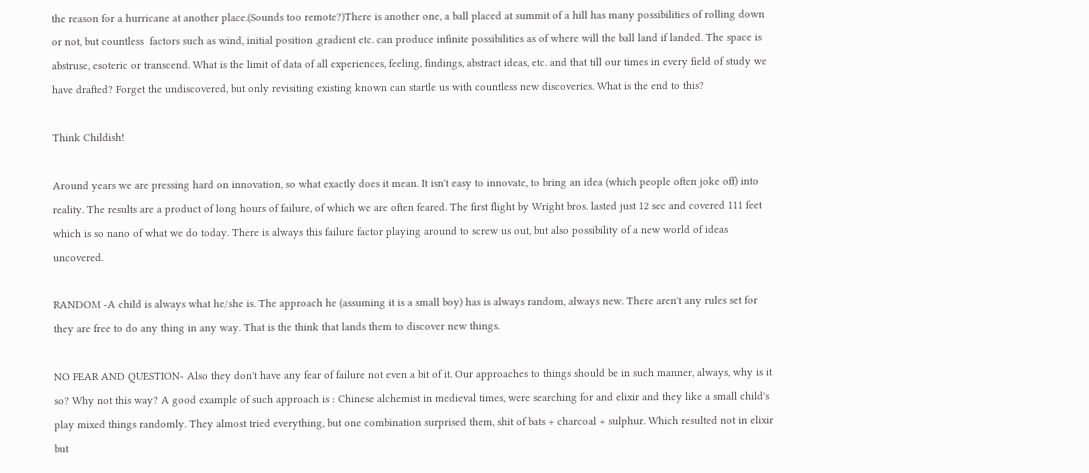the reason for a hurricane at another place.(Sounds too remote?)There is another one, a ball placed at summit of a hill has many possibilities of rolling down or not, but countless  factors such as wind, initial position ,gradient etc. can produce infinite possibilities as of where will the ball land if landed. The space is abstruse, esoteric or transcend. What is the limit of data of all experiences, feeling, findings, abstract ideas, etc. and that till our times in every field of study we have drafted? Forget the undiscovered, but only revisiting existing known can startle us with countless new discoveries. What is the end to this?

Think Childish!

Around years we are pressing hard on innovation, so what exactly does it mean. It isn't easy to innovate, to bring an idea (which people often joke off) into reality. The results are a product of long hours of failure, of which we are often feared. The first flight by Wright bros. lasted just 12 sec and covered 111 feet which is so nano of what we do today. There is always this failure factor playing around to screw us out, but also possibility of a new world of ideas uncovered.

RANDOM -A child is always what he/she is. The approach he (assuming it is a small boy) has is always random, always new. There aren't any rules set for they are free to do any thing in any way. That is the think that lands them to discover new things.

NO FEAR AND QUESTION- Also they don't have any fear of failure not even a bit of it. Our approaches to things should be in such manner, always, why is it so? Why not this way? A good example of such approach is : Chinese alchemist in medieval times, were searching for and elixir and they like a small child's play mixed things randomly. They almost tried everything, but one combination surprised them, shit of bats + charcoal + sulphur. Which resulted not in elixir but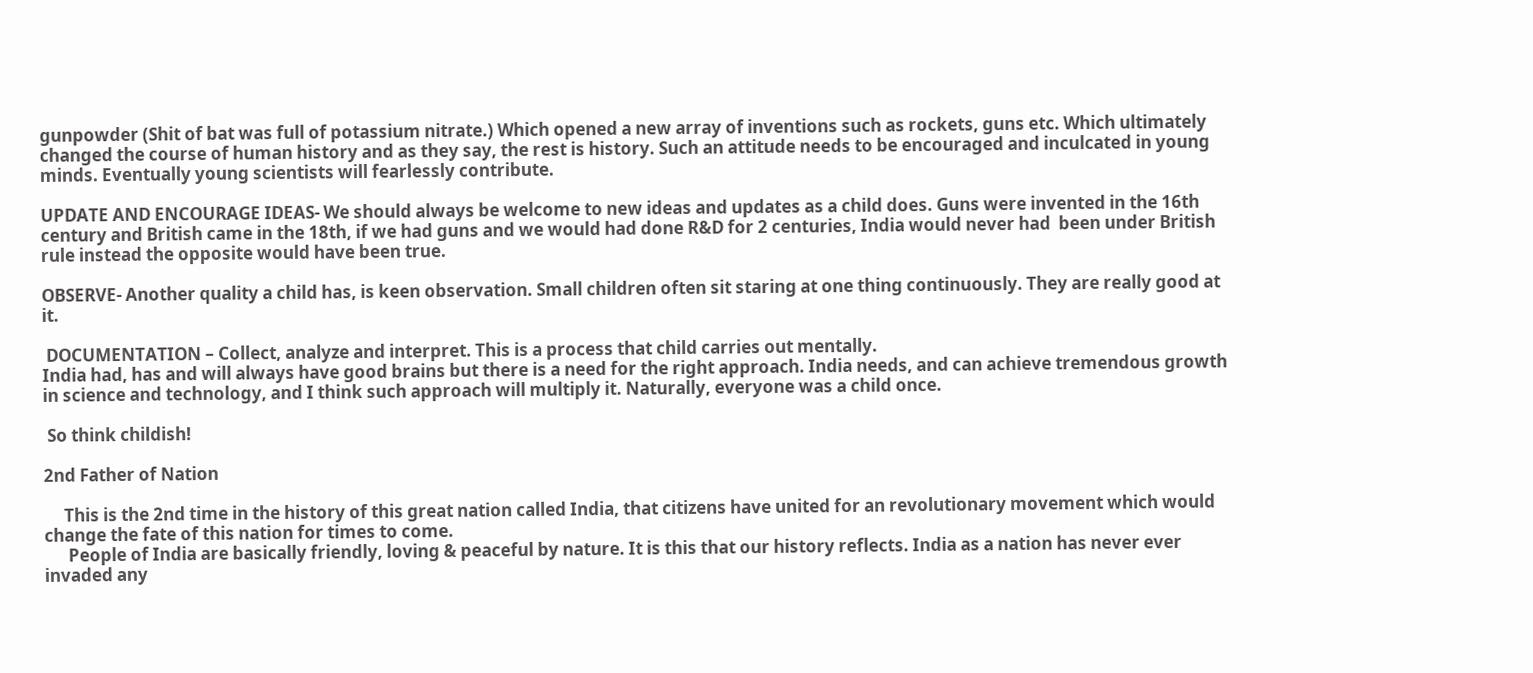gunpowder (Shit of bat was full of potassium nitrate.) Which opened a new array of inventions such as rockets, guns etc. Which ultimately changed the course of human history and as they say, the rest is history. Such an attitude needs to be encouraged and inculcated in young minds. Eventually young scientists will fearlessly contribute.

UPDATE AND ENCOURAGE IDEAS- We should always be welcome to new ideas and updates as a child does. Guns were invented in the 16th century and British came in the 18th, if we had guns and we would had done R&D for 2 centuries, India would never had  been under British rule instead the opposite would have been true.

OBSERVE- Another quality a child has, is keen observation. Small children often sit staring at one thing continuously. They are really good at it.

 DOCUMENTATION – Collect, analyze and interpret. This is a process that child carries out mentally.
India had, has and will always have good brains but there is a need for the right approach. India needs, and can achieve tremendous growth in science and technology, and I think such approach will multiply it. Naturally, everyone was a child once.

 So think childish!

2nd Father of Nation

     This is the 2nd time in the history of this great nation called India, that citizens have united for an revolutionary movement which would change the fate of this nation for times to come.
      People of India are basically friendly, loving & peaceful by nature. It is this that our history reflects. India as a nation has never ever invaded any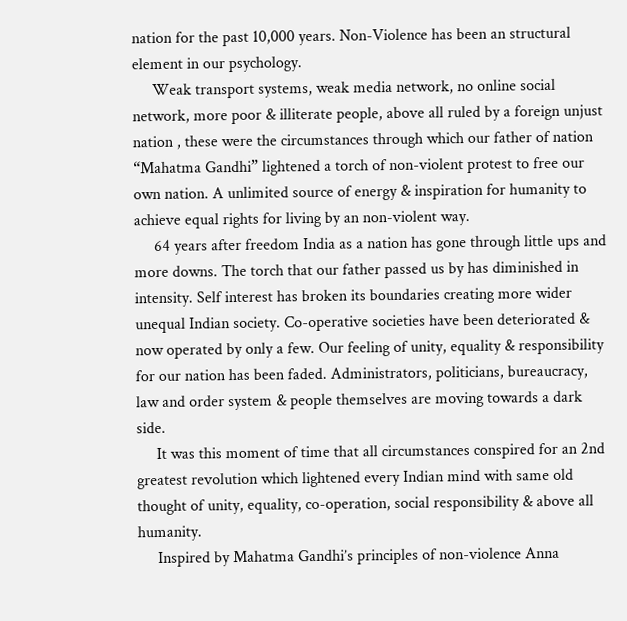nation for the past 10,000 years. Non-Violence has been an structural element in our psychology.
     Weak transport systems, weak media network, no online social network, more poor & illiterate people, above all ruled by a foreign unjust nation , these were the circumstances through which our father of nation “Mahatma Gandhi” lightened a torch of non-violent protest to free our own nation. A unlimited source of energy & inspiration for humanity to achieve equal rights for living by an non-violent way.
     64 years after freedom India as a nation has gone through little ups and more downs. The torch that our father passed us by has diminished in intensity. Self interest has broken its boundaries creating more wider unequal Indian society. Co-operative societies have been deteriorated & now operated by only a few. Our feeling of unity, equality & responsibility for our nation has been faded. Administrators, politicians, bureaucracy, law and order system & people themselves are moving towards a dark side.
     It was this moment of time that all circumstances conspired for an 2nd greatest revolution which lightened every Indian mind with same old thought of unity, equality, co-operation, social responsibility & above all humanity.
     Inspired by Mahatma Gandhi’s principles of non-violence Anna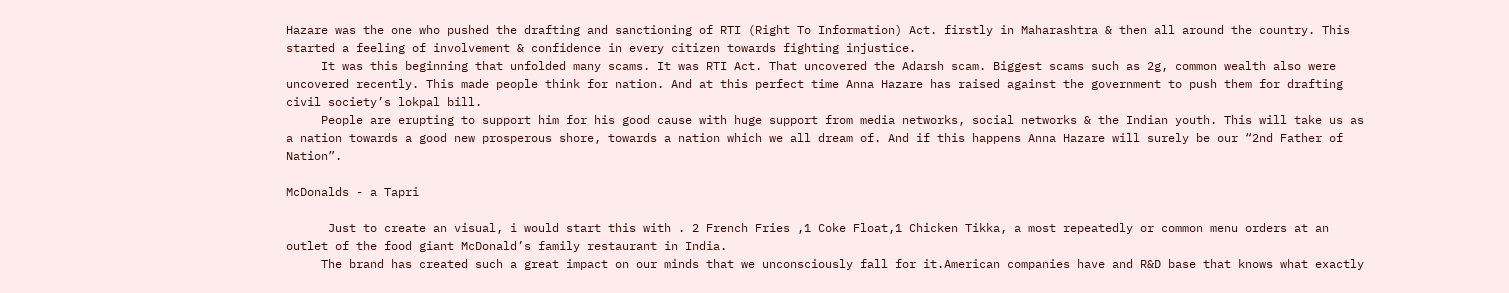Hazare was the one who pushed the drafting and sanctioning of RTI (Right To Information) Act. firstly in Maharashtra & then all around the country. This started a feeling of involvement & confidence in every citizen towards fighting injustice.
     It was this beginning that unfolded many scams. It was RTI Act. That uncovered the Adarsh scam. Biggest scams such as 2g, common wealth also were uncovered recently. This made people think for nation. And at this perfect time Anna Hazare has raised against the government to push them for drafting civil society’s lokpal bill.
     People are erupting to support him for his good cause with huge support from media networks, social networks & the Indian youth. This will take us as a nation towards a good new prosperous shore, towards a nation which we all dream of. And if this happens Anna Hazare will surely be our “2nd Father of Nation”.

McDonalds - a Tapri

      Just to create an visual, i would start this with . 2 French Fries ,1 Coke Float,1 Chicken Tikka, a most repeatedly or common menu orders at an outlet of the food giant McDonald’s family restaurant in India.
     The brand has created such a great impact on our minds that we unconsciously fall for it.American companies have and R&D base that knows what exactly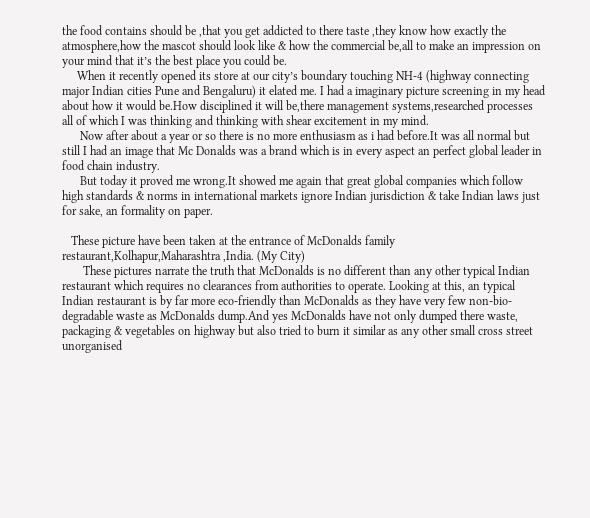the food contains should be ,that you get addicted to there taste ,they know how exactly the atmosphere,how the mascot should look like & how the commercial be,all to make an impression on your mind that it’s the best place you could be.
     When it recently opened its store at our city’s boundary touching NH-4 (highway connecting major Indian cities Pune and Bengaluru) it elated me. I had a imaginary picture screening in my head about how it would be.How disciplined it will be,there management systems,researched processes all of which I was thinking and thinking with shear excitement in my mind.
      Now after about a year or so there is no more enthusiasm as i had before.It was all normal but still I had an image that Mc Donalds was a brand which is in every aspect an perfect global leader in food chain industry.
      But today it proved me wrong.It showed me again that great global companies which follow high standards & norms in international markets ignore Indian jurisdiction & take Indian laws just for sake, an formality on paper.

   These picture have been taken at the entrance of McDonalds family restaurant,Kolhapur,Maharashtra ,India. (My City)
       These pictures narrate the truth that McDonalds is no different than any other typical Indian restaurant which requires no clearances from authorities to operate. Looking at this, an typical Indian restaurant is by far more eco-friendly than McDonalds as they have very few non-bio-degradable waste as McDonalds dump.And yes McDonalds have not only dumped there waste, packaging & vegetables on highway but also tried to burn it similar as any other small cross street unorganised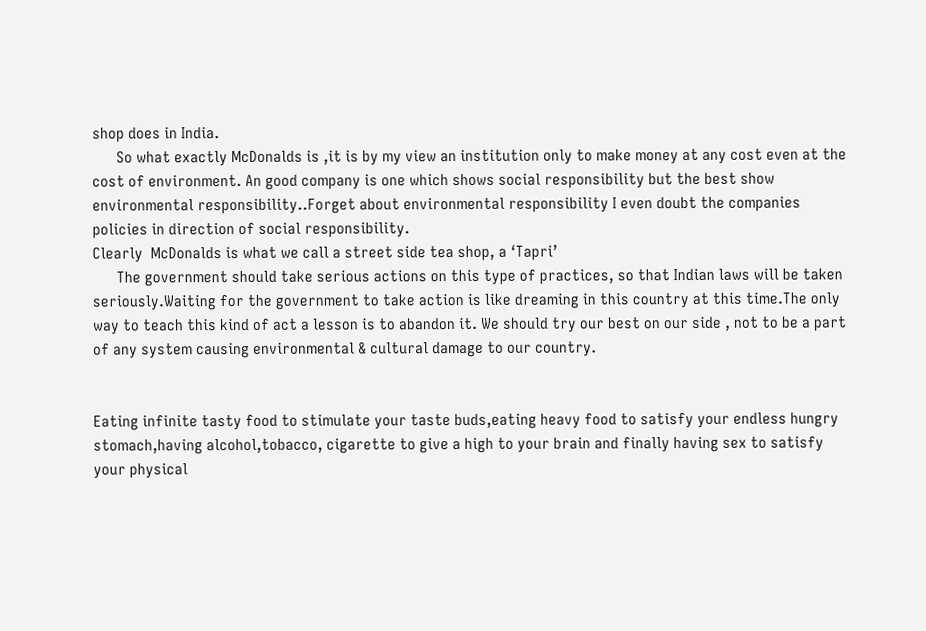shop does in India.
      So what exactly McDonalds is ,it is by my view an institution only to make money at any cost even at the cost of environment. An good company is one which shows social responsibility but the best show environmental responsibility..Forget about environmental responsibility I even doubt the companies policies in direction of social responsibility.
Clearly  McDonalds is what we call a street side tea shop, a ‘Tapri’
      The government should take serious actions on this type of practices, so that Indian laws will be taken seriously.Waiting for the government to take action is like dreaming in this country at this time.The only way to teach this kind of act a lesson is to abandon it. We should try our best on our side , not to be a part of any system causing environmental & cultural damage to our country.


Eating infinite tasty food to stimulate your taste buds,eating heavy food to satisfy your endless hungry stomach,having alcohol,tobacco, cigarette to give a high to your brain and finally having sex to satisfy your physical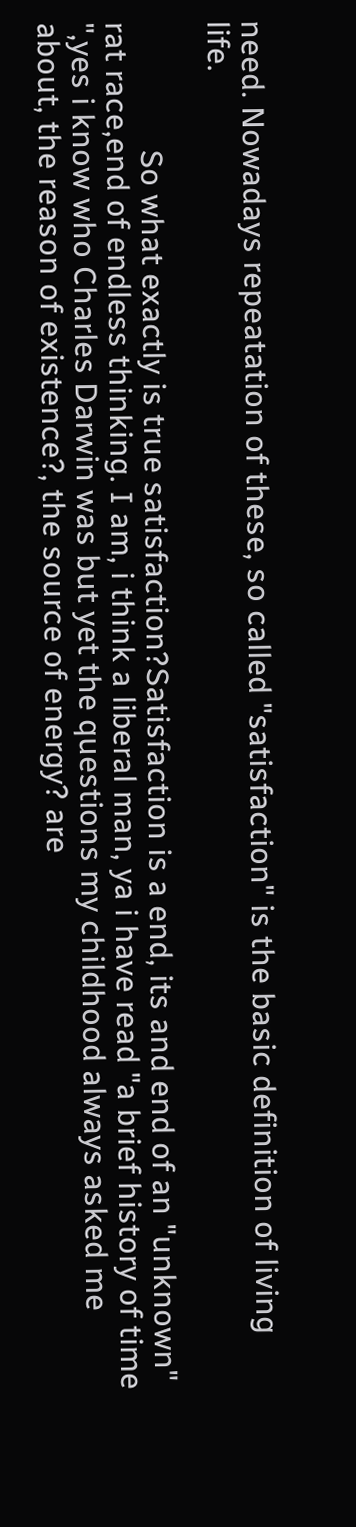need. Nowadays repeatation of these, so called "satisfaction" is the basic definition of living life.

                So what exactly is true satisfaction?Satisfaction is a end, its and end of an "unknown" rat race,end of endless thinking. I am, i think a liberal man, ya i have read "a brief history of time ",yes i know who Charles Darwin was but yet the questions my childhood always asked me about, the reason of existence?, the source of energy? are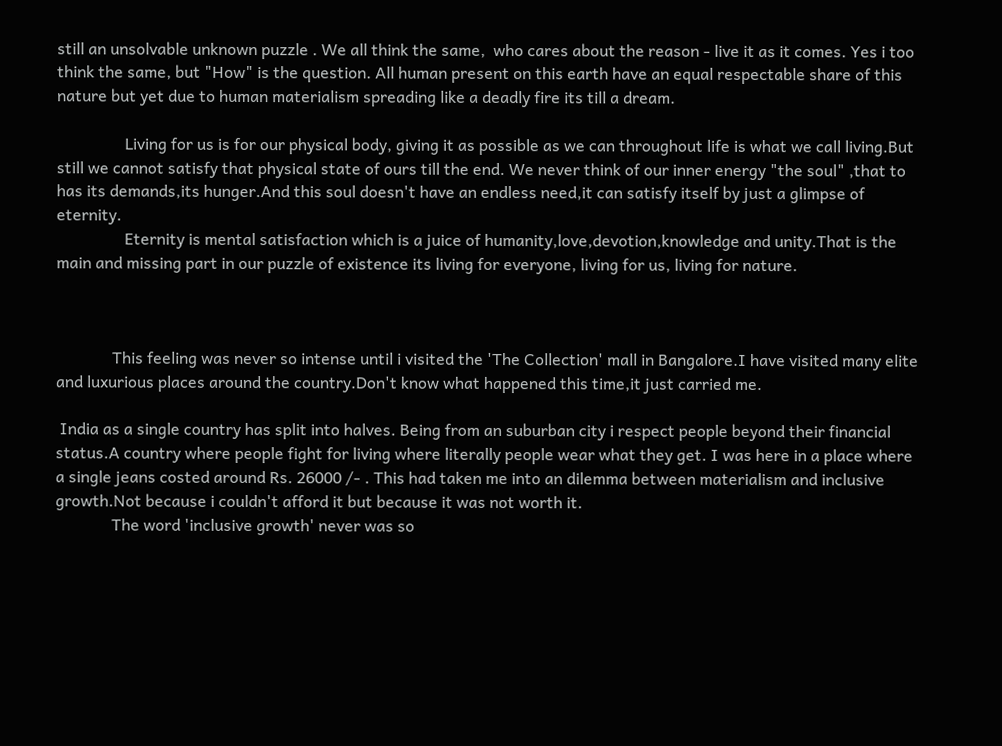still an unsolvable unknown puzzle . We all think the same,  who cares about the reason - live it as it comes. Yes i too think the same, but "How" is the question. All human present on this earth have an equal respectable share of this nature but yet due to human materialism spreading like a deadly fire its till a dream.

                 Living for us is for our physical body, giving it as possible as we can throughout life is what we call living.But still we cannot satisfy that physical state of ours till the end. We never think of our inner energy "the soul" ,that to has its demands,its hunger.And this soul doesn't have an endless need,it can satisfy itself by just a glimpse of eternity.
                 Eternity is mental satisfaction which is a juice of humanity,love,devotion,knowledge and unity.That is the main and missing part in our puzzle of existence its living for everyone, living for us, living for nature.



              This feeling was never so intense until i visited the 'The Collection' mall in Bangalore.I have visited many elite and luxurious places around the country.Don't know what happened this time,it just carried me.

 India as a single country has split into halves. Being from an suburban city i respect people beyond their financial status.A country where people fight for living where literally people wear what they get. I was here in a place where a single jeans costed around Rs. 26000 /- . This had taken me into an dilemma between materialism and inclusive growth.Not because i couldn't afford it but because it was not worth it.
              The word 'inclusive growth' never was so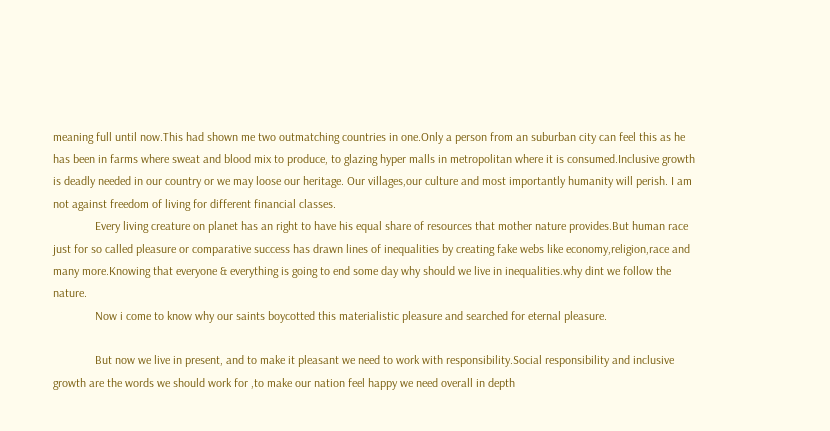meaning full until now.This had shown me two outmatching countries in one.Only a person from an suburban city can feel this as he has been in farms where sweat and blood mix to produce, to glazing hyper malls in metropolitan where it is consumed.Inclusive growth is deadly needed in our country or we may loose our heritage. Our villages,our culture and most importantly humanity will perish. I am not against freedom of living for different financial classes.
              Every living creature on planet has an right to have his equal share of resources that mother nature provides.But human race just for so called pleasure or comparative success has drawn lines of inequalities by creating fake webs like economy,religion,race and many more.Knowing that everyone & everything is going to end some day why should we live in inequalities.why dint we follow the nature.
              Now i come to know why our saints boycotted this materialistic pleasure and searched for eternal pleasure.

              But now we live in present, and to make it pleasant we need to work with responsibility.Social responsibility and inclusive growth are the words we should work for ,to make our nation feel happy we need overall in depth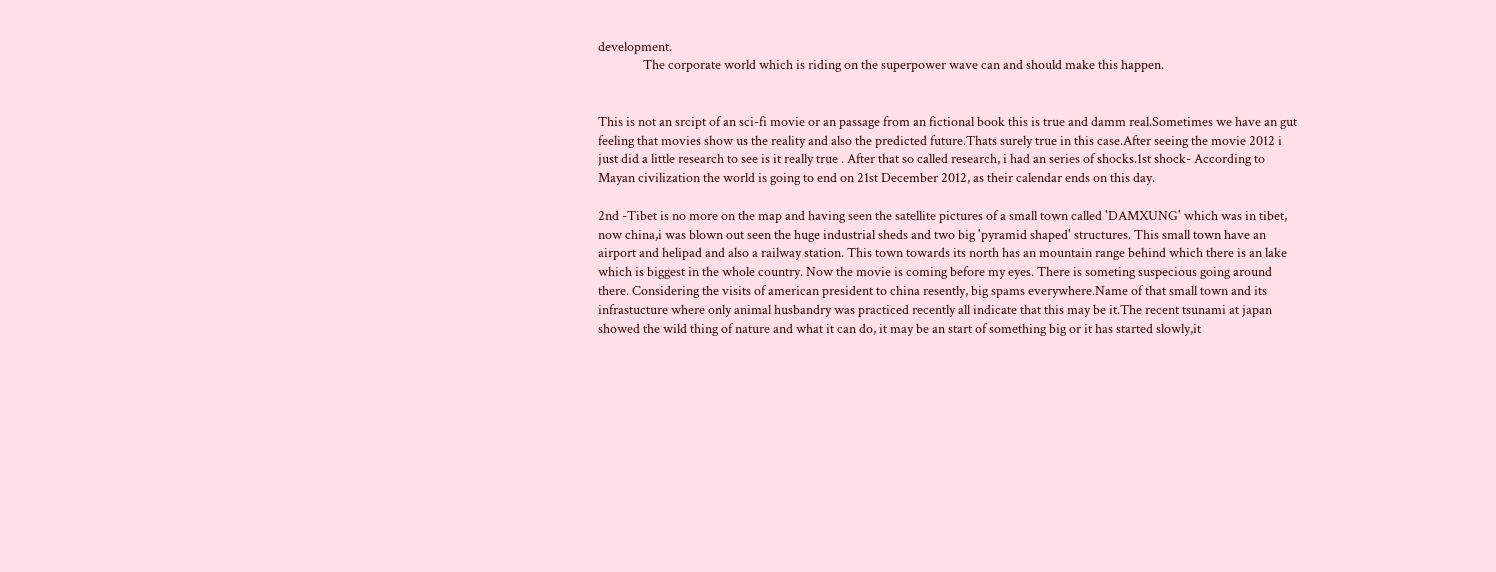development.
               The corporate world which is riding on the superpower wave can and should make this happen.


This is not an srcipt of an sci-fi movie or an passage from an fictional book this is true and damm real.Sometimes we have an gut feeling that movies show us the reality and also the predicted future.Thats surely true in this case.After seeing the movie 2012 i just did a little research to see is it really true . After that so called research, i had an series of shocks.1st shock- According to Mayan civilization the world is going to end on 21st December 2012, as their calendar ends on this day.

2nd -Tibet is no more on the map and having seen the satellite pictures of a small town called 'DAMXUNG' which was in tibet, now china,i was blown out seen the huge industrial sheds and two big 'pyramid shaped' structures. This small town have an airport and helipad and also a railway station. This town towards its north has an mountain range behind which there is an lake which is biggest in the whole country. Now the movie is coming before my eyes. There is someting suspecious going around there. Considering the visits of american president to china resently, big spams everywhere.Name of that small town and its infrastucture where only animal husbandry was practiced recently all indicate that this may be it.The recent tsunami at japan showed the wild thing of nature and what it can do, it may be an start of something big or it has started slowly,it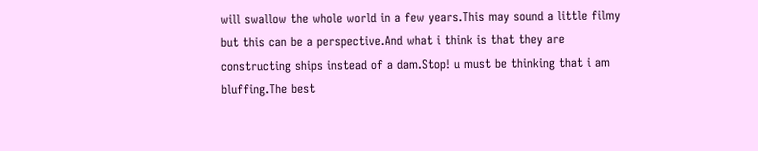will swallow the whole world in a few years.This may sound a little filmy but this can be a perspective.And what i think is that they are constructing ships instead of a dam.Stop! u must be thinking that i am bluffing.The best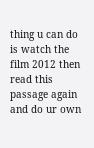thing u can do is watch the film 2012 then read this passage again and do ur own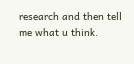research and then tell me what u think.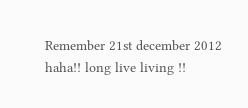Remember 21st december 2012 haha!! long live living !!